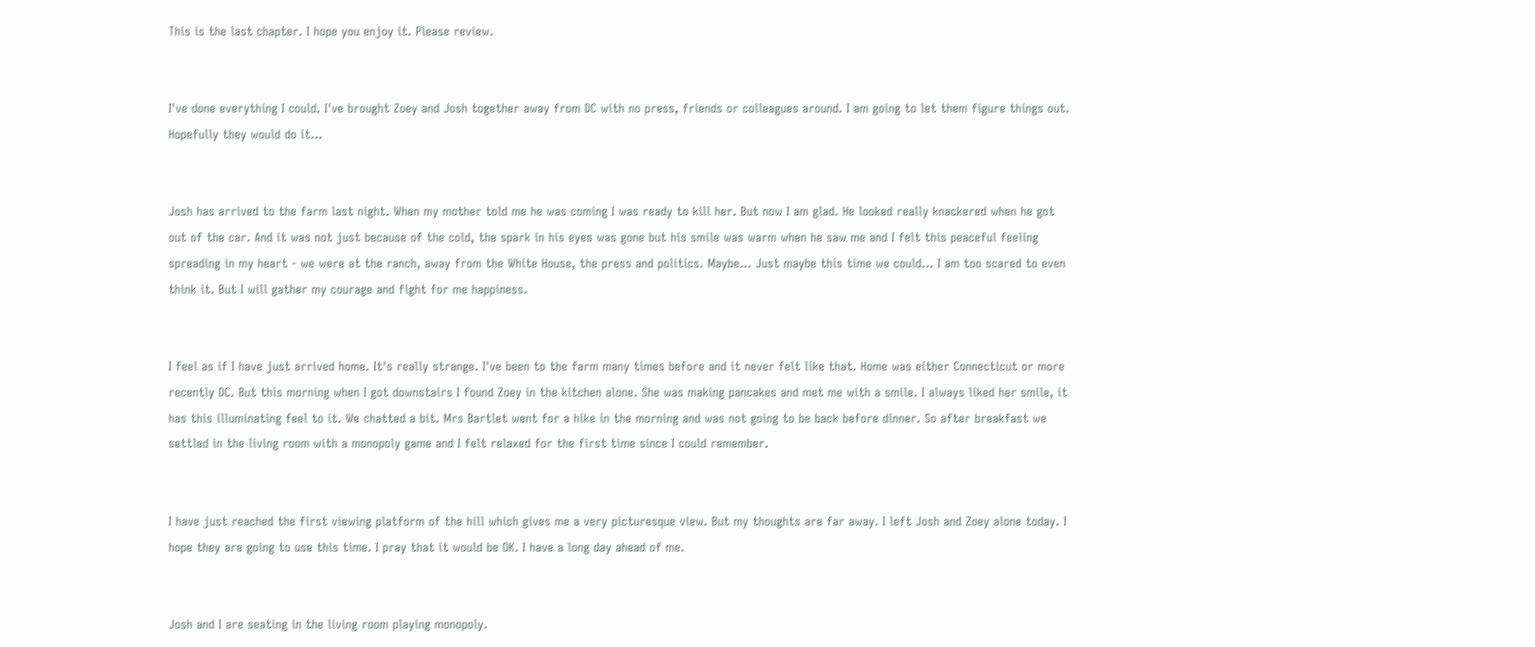This is the last chapter. I hope you enjoy it. Please review.


I've done everything I could. I've brought Zoey and Josh together away from DC with no press, friends or colleagues around. I am going to let them figure things out. Hopefully they would do it…


Josh has arrived to the farm last night. When my mother told me he was coming I was ready to kill her. But now I am glad. He looked really knackered when he got out of the car. And it was not just because of the cold, the spark in his eyes was gone but his smile was warm when he saw me and I felt this peaceful feeling spreading in my heart - we were at the ranch, away from the White House, the press and politics. Maybe… Just maybe this time we could… I am too scared to even think it. But I will gather my courage and fight for me happiness.


I feel as if I have just arrived home. It's really strange. I've been to the farm many times before and it never felt like that. Home was either Connecticut or more recently DC. But this morning when I got downstairs I found Zoey in the kitchen alone. She was making pancakes and met me with a smile. I always liked her smile, it has this illuminating feel to it. We chatted a bit. Mrs Bartlet went for a hike in the morning and was not going to be back before dinner. So after breakfast we settled in the living room with a monopoly game and I felt relaxed for the first time since I could remember.


I have just reached the first viewing platform of the hill which gives me a very picturesque view. But my thoughts are far away. I left Josh and Zoey alone today. I hope they are going to use this time. I pray that it would be OK. I have a long day ahead of me.


Josh and I are seating in the living room playing monopoly.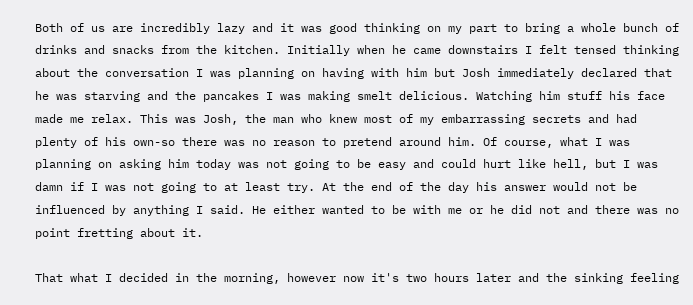Both of us are incredibly lazy and it was good thinking on my part to bring a whole bunch of drinks and snacks from the kitchen. Initially when he came downstairs I felt tensed thinking about the conversation I was planning on having with him but Josh immediately declared that he was starving and the pancakes I was making smelt delicious. Watching him stuff his face made me relax. This was Josh, the man who knew most of my embarrassing secrets and had plenty of his own-so there was no reason to pretend around him. Of course, what I was planning on asking him today was not going to be easy and could hurt like hell, but I was damn if I was not going to at least try. At the end of the day his answer would not be influenced by anything I said. He either wanted to be with me or he did not and there was no point fretting about it.

That what I decided in the morning, however now it's two hours later and the sinking feeling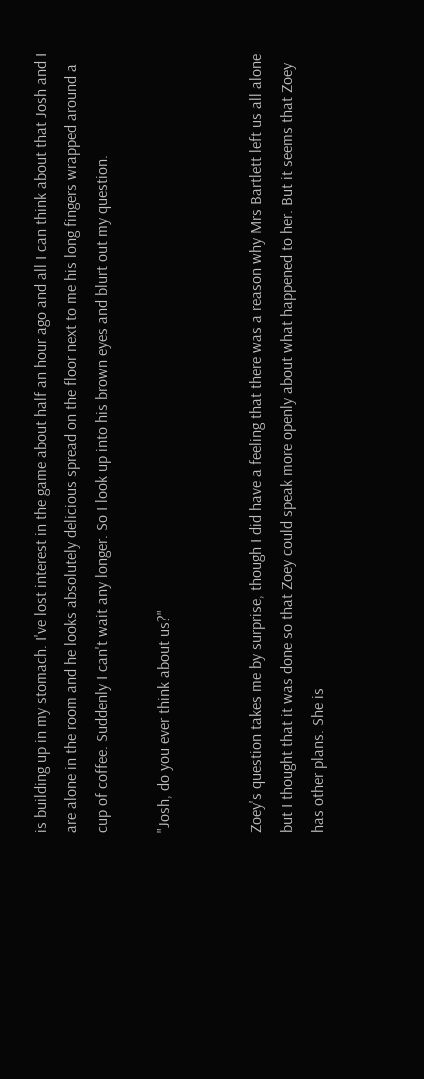is building up in my stomach. I've lost interest in the game about half an hour ago and all I can think about that Josh and I are alone in the room and he looks absolutely delicious spread on the floor next to me his long fingers wrapped around a cup of coffee. Suddenly I can't wait any longer. So I look up into his brown eyes and blurt out my question.

"Josh, do you ever think about us?"


Zoey's question takes me by surprise, though I did have a feeling that there was a reason why Mrs Bartlett left us all alone but I thought that it was done so that Zoey could speak more openly about what happened to her. But it seems that Zoey has other plans. She is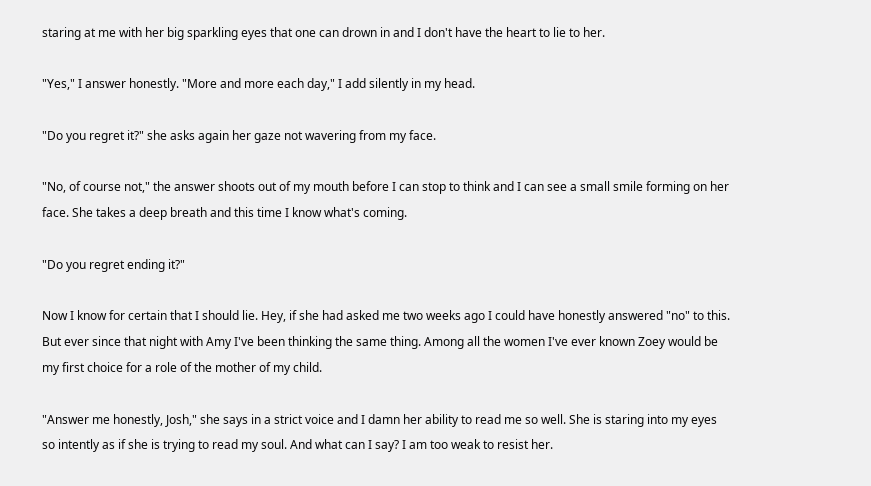staring at me with her big sparkling eyes that one can drown in and I don't have the heart to lie to her.

"Yes," I answer honestly. "More and more each day," I add silently in my head.

"Do you regret it?" she asks again her gaze not wavering from my face.

"No, of course not," the answer shoots out of my mouth before I can stop to think and I can see a small smile forming on her face. She takes a deep breath and this time I know what's coming.

"Do you regret ending it?"

Now I know for certain that I should lie. Hey, if she had asked me two weeks ago I could have honestly answered "no" to this. But ever since that night with Amy I've been thinking the same thing. Among all the women I've ever known Zoey would be my first choice for a role of the mother of my child.

"Answer me honestly, Josh," she says in a strict voice and I damn her ability to read me so well. She is staring into my eyes so intently as if she is trying to read my soul. And what can I say? I am too weak to resist her.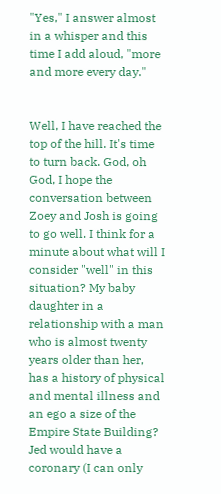"Yes," I answer almost in a whisper and this time I add aloud, "more and more every day."


Well, I have reached the top of the hill. It's time to turn back. God, oh God, I hope the conversation between Zoey and Josh is going to go well. I think for a minute about what will I consider "well" in this situation? My baby daughter in a relationship with a man who is almost twenty years older than her, has a history of physical and mental illness and an ego a size of the Empire State Building? Jed would have a coronary (I can only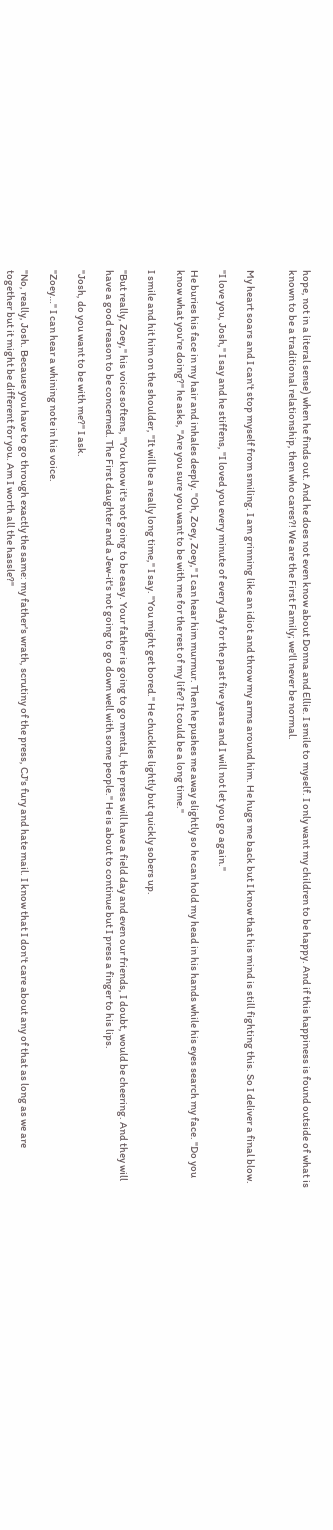hope, not in a literal sense) when he finds out. And he does not even know about Donna and Ellie. I smile to myself. I only want my children to be happy. And if this happiness is found outside of what is known to be a traditional relationship, then who cares?! We are the First Family; we'll never be normal.


My heart soars and I can't stop myself from smiling. I am grinning like an idiot and throw my arms around him. He hugs me back but I know that his mind is still fighting this. So I deliver a final blow.

"I love you, Josh," I say and he stiffens, "I loved you every minute of every day for the past five years and I will not let you go again."

He buries his face in my hair and inhales deeply. "Oh, Zoey, Zoey," I can hear him murmur. Then he pushes me away slightly so he can hold my head in his hands while his eyes search my face. "Do you know what you're doing?" he asks, "Are you sure you want to be with me for the rest of my life? It could be a long time."

I smile and hit him on the shoulder, "It will be a really long time," I say. "You might get bored." He chuckles lightly but quickly sobers up.

"But really, Zoey," his voice softens, "You know it's not going to be easy. Your father is going to go mental, the press will have a field day and even our friends, I doubt, would be cheering. And they will have a good reason to be concerned. The First daughter and a Jew-it's not going to go down well with some people." He is about to continue but I press a finger to his lips.

"Josh, do you want to be with me?" I ask.

"Zoey…" I can hear a whining note in his voice.

"No, really, Josh. Because you have to go through exactly the same: my father's wrath, scrutiny of the press, CJ's fury and hate mail. I know that I don't care about any of that as long as we are together but it might be different for you. Am I worth all the hassle?"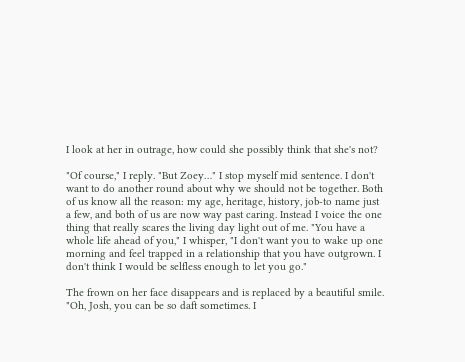I look at her in outrage, how could she possibly think that she's not?

"Of course," I reply. "But Zoey…" I stop myself mid sentence. I don't want to do another round about why we should not be together. Both of us know all the reason: my age, heritage, history, job-to name just a few, and both of us are now way past caring. Instead I voice the one thing that really scares the living day light out of me. "You have a whole life ahead of you," I whisper, "I don't want you to wake up one morning and feel trapped in a relationship that you have outgrown. I don't think I would be selfless enough to let you go."

The frown on her face disappears and is replaced by a beautiful smile. "Oh, Josh, you can be so daft sometimes. I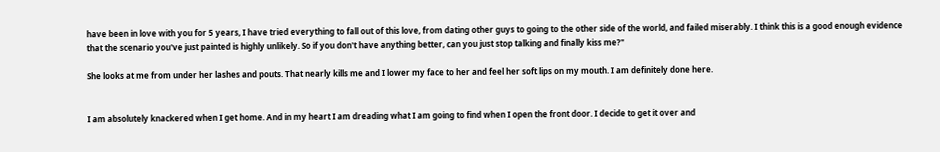have been in love with you for 5 years, I have tried everything to fall out of this love, from dating other guys to going to the other side of the world, and failed miserably. I think this is a good enough evidence that the scenario you've just painted is highly unlikely. So if you don't have anything better, can you just stop talking and finally kiss me?"

She looks at me from under her lashes and pouts. That nearly kills me and I lower my face to her and feel her soft lips on my mouth. I am definitely done here.


I am absolutely knackered when I get home. And in my heart I am dreading what I am going to find when I open the front door. I decide to get it over and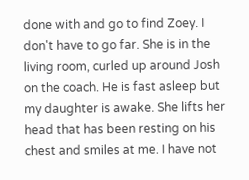done with and go to find Zoey. I don't have to go far. She is in the living room, curled up around Josh on the coach. He is fast asleep but my daughter is awake. She lifts her head that has been resting on his chest and smiles at me. I have not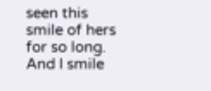seen this smile of hers for so long. And I smile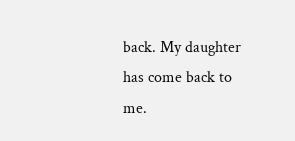back. My daughter has come back to me.